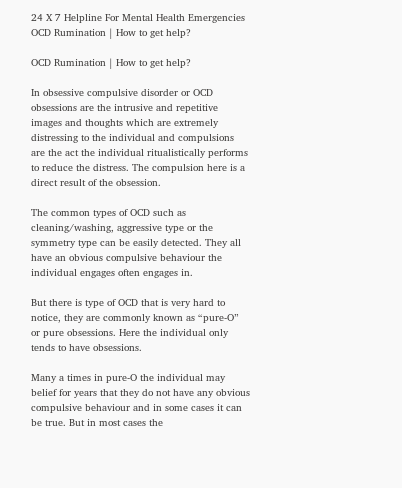24 X 7 Helpline For Mental Health Emergencies
OCD Rumination | How to get help?

OCD Rumination | How to get help?

In obsessive compulsive disorder or OCD obsessions are the intrusive and repetitive images and thoughts which are extremely distressing to the individual and compulsions are the act the individual ritualistically performs to reduce the distress. The compulsion here is a direct result of the obsession.

The common types of OCD such as cleaning/washing, aggressive type or the symmetry type can be easily detected. They all have an obvious compulsive behaviour the individual engages often engages in.

But there is type of OCD that is very hard to notice, they are commonly known as “pure-O” or pure obsessions. Here the individual only tends to have obsessions.

Many a times in pure-O the individual may belief for years that they do not have any obvious compulsive behaviour and in some cases it can be true. But in most cases the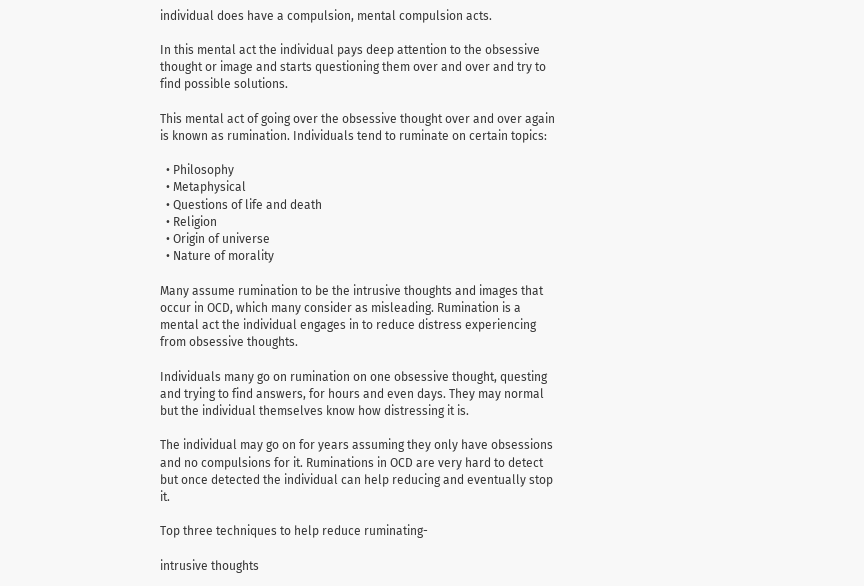individual does have a compulsion, mental compulsion acts.

In this mental act the individual pays deep attention to the obsessive thought or image and starts questioning them over and over and try to find possible solutions.

This mental act of going over the obsessive thought over and over again is known as rumination. Individuals tend to ruminate on certain topics:

  • Philosophy
  • Metaphysical
  • Questions of life and death
  • Religion
  • Origin of universe
  • Nature of morality

Many assume rumination to be the intrusive thoughts and images that occur in OCD, which many consider as misleading. Rumination is a mental act the individual engages in to reduce distress experiencing from obsessive thoughts.

Individuals many go on rumination on one obsessive thought, questing and trying to find answers, for hours and even days. They may normal but the individual themselves know how distressing it is.

The individual may go on for years assuming they only have obsessions and no compulsions for it. Ruminations in OCD are very hard to detect but once detected the individual can help reducing and eventually stop it.

Top three techniques to help reduce ruminating-

intrusive thoughts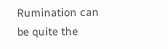Rumination can be quite the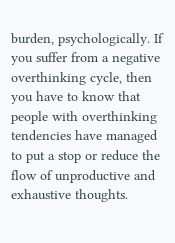burden, psychologically. If you suffer from a negative overthinking cycle, then you have to know that people with overthinking tendencies have managed to put a stop or reduce the flow of unproductive and exhaustive thoughts.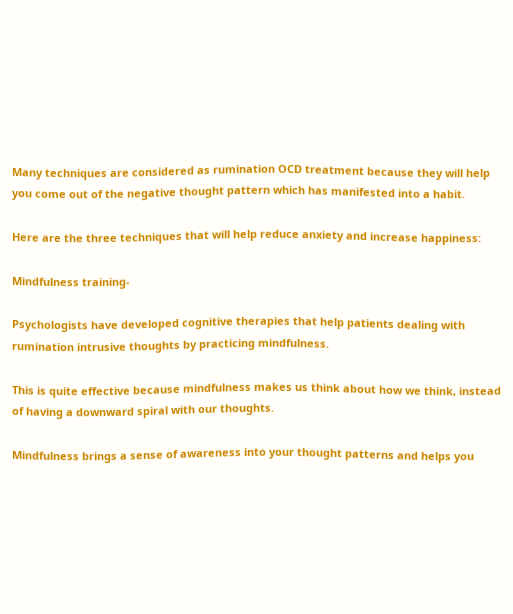Many techniques are considered as rumination OCD treatment because they will help you come out of the negative thought pattern which has manifested into a habit.

Here are the three techniques that will help reduce anxiety and increase happiness:

Mindfulness training-

Psychologists have developed cognitive therapies that help patients dealing with rumination intrusive thoughts by practicing mindfulness.

This is quite effective because mindfulness makes us think about how we think, instead of having a downward spiral with our thoughts.

Mindfulness brings a sense of awareness into your thought patterns and helps you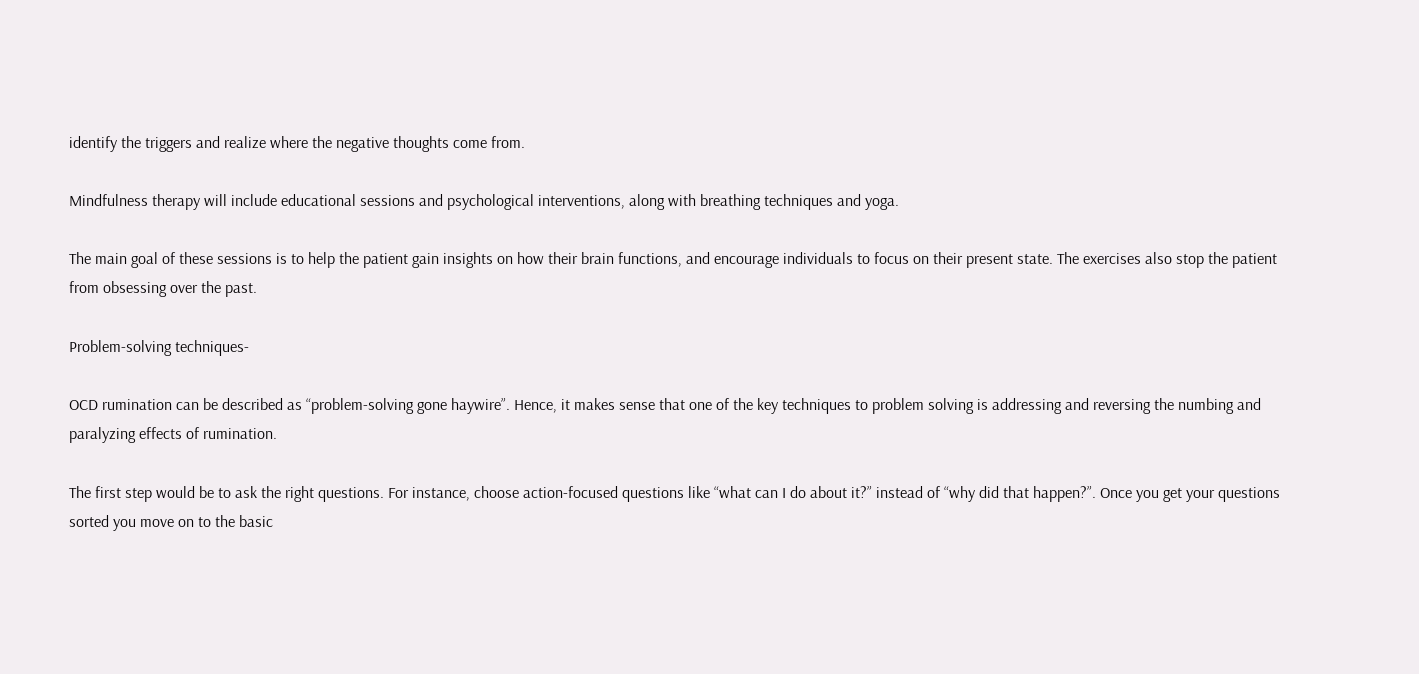identify the triggers and realize where the negative thoughts come from.

Mindfulness therapy will include educational sessions and psychological interventions, along with breathing techniques and yoga.

The main goal of these sessions is to help the patient gain insights on how their brain functions, and encourage individuals to focus on their present state. The exercises also stop the patient from obsessing over the past.

Problem-solving techniques-

OCD rumination can be described as “problem-solving gone haywire”. Hence, it makes sense that one of the key techniques to problem solving is addressing and reversing the numbing and paralyzing effects of rumination.

The first step would be to ask the right questions. For instance, choose action-focused questions like “what can I do about it?” instead of “why did that happen?”. Once you get your questions sorted you move on to the basic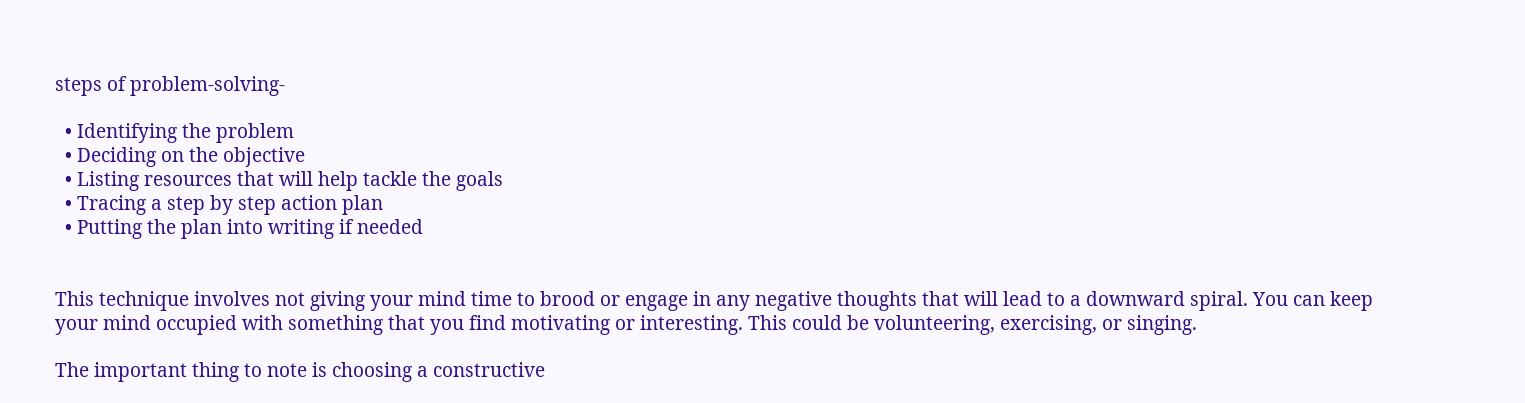steps of problem-solving-

  • Identifying the problem
  • Deciding on the objective
  • Listing resources that will help tackle the goals
  • Tracing a step by step action plan
  • Putting the plan into writing if needed


This technique involves not giving your mind time to brood or engage in any negative thoughts that will lead to a downward spiral. You can keep your mind occupied with something that you find motivating or interesting. This could be volunteering, exercising, or singing.

The important thing to note is choosing a constructive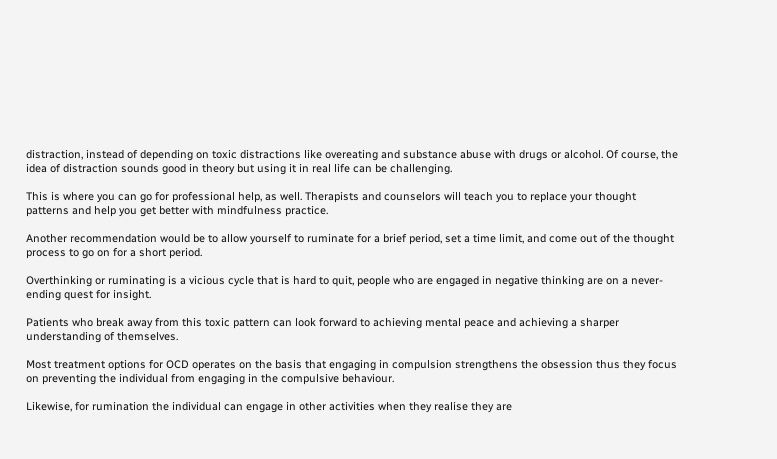distraction, instead of depending on toxic distractions like overeating and substance abuse with drugs or alcohol. Of course, the idea of distraction sounds good in theory but using it in real life can be challenging.

This is where you can go for professional help, as well. Therapists and counselors will teach you to replace your thought patterns and help you get better with mindfulness practice.

Another recommendation would be to allow yourself to ruminate for a brief period, set a time limit, and come out of the thought process to go on for a short period.

Overthinking or ruminating is a vicious cycle that is hard to quit, people who are engaged in negative thinking are on a never-ending quest for insight.

Patients who break away from this toxic pattern can look forward to achieving mental peace and achieving a sharper understanding of themselves.

Most treatment options for OCD operates on the basis that engaging in compulsion strengthens the obsession thus they focus on preventing the individual from engaging in the compulsive behaviour.

Likewise, for rumination the individual can engage in other activities when they realise they are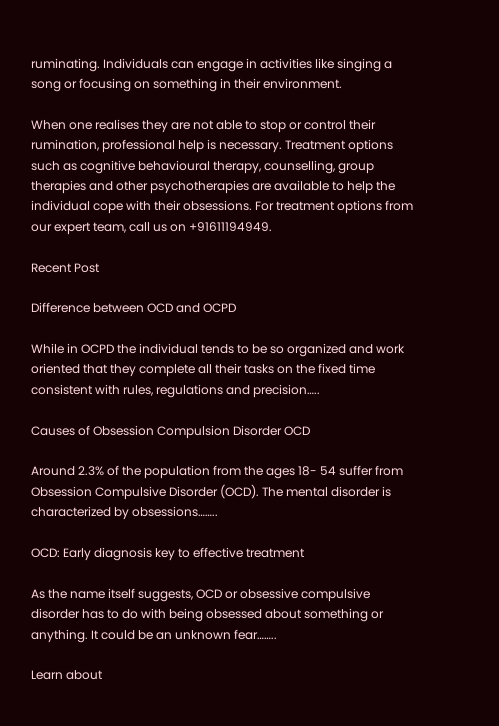ruminating. Individuals can engage in activities like singing a song or focusing on something in their environment.

When one realises they are not able to stop or control their rumination, professional help is necessary. Treatment options such as cognitive behavioural therapy, counselling, group therapies and other psychotherapies are available to help the individual cope with their obsessions. For treatment options from our expert team, call us on +91611194949.

Recent Post

Difference between OCD and OCPD

While in OCPD the individual tends to be so organized and work oriented that they complete all their tasks on the fixed time consistent with rules, regulations and precision…..

Causes of Obsession Compulsion Disorder OCD

Around 2.3% of the population from the ages 18- 54 suffer from Obsession Compulsive Disorder (OCD). The mental disorder is characterized by obsessions……..

OCD: Early diagnosis key to effective treatment

As the name itself suggests, OCD or obsessive compulsive disorder has to do with being obsessed about something or anything. It could be an unknown fear……..

Learn about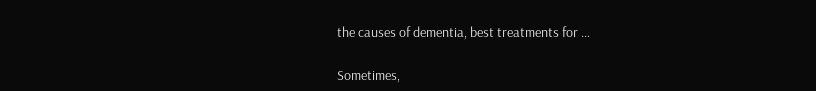the causes of dementia, best treatments for …

Sometimes,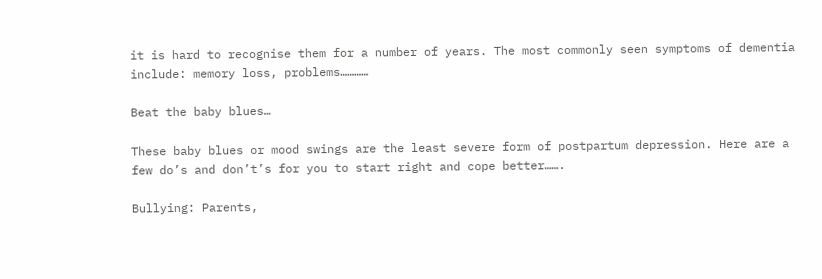it is hard to recognise them for a number of years. The most commonly seen symptoms of dementia include: memory loss, problems…………

Beat the baby blues…

These baby blues or mood swings are the least severe form of postpartum depression. Here are a few do’s and don’t’s for you to start right and cope better…….

Bullying: Parents,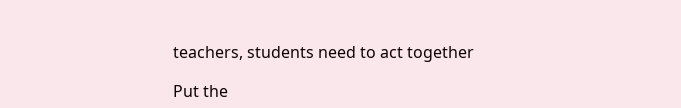teachers, students need to act together

Put the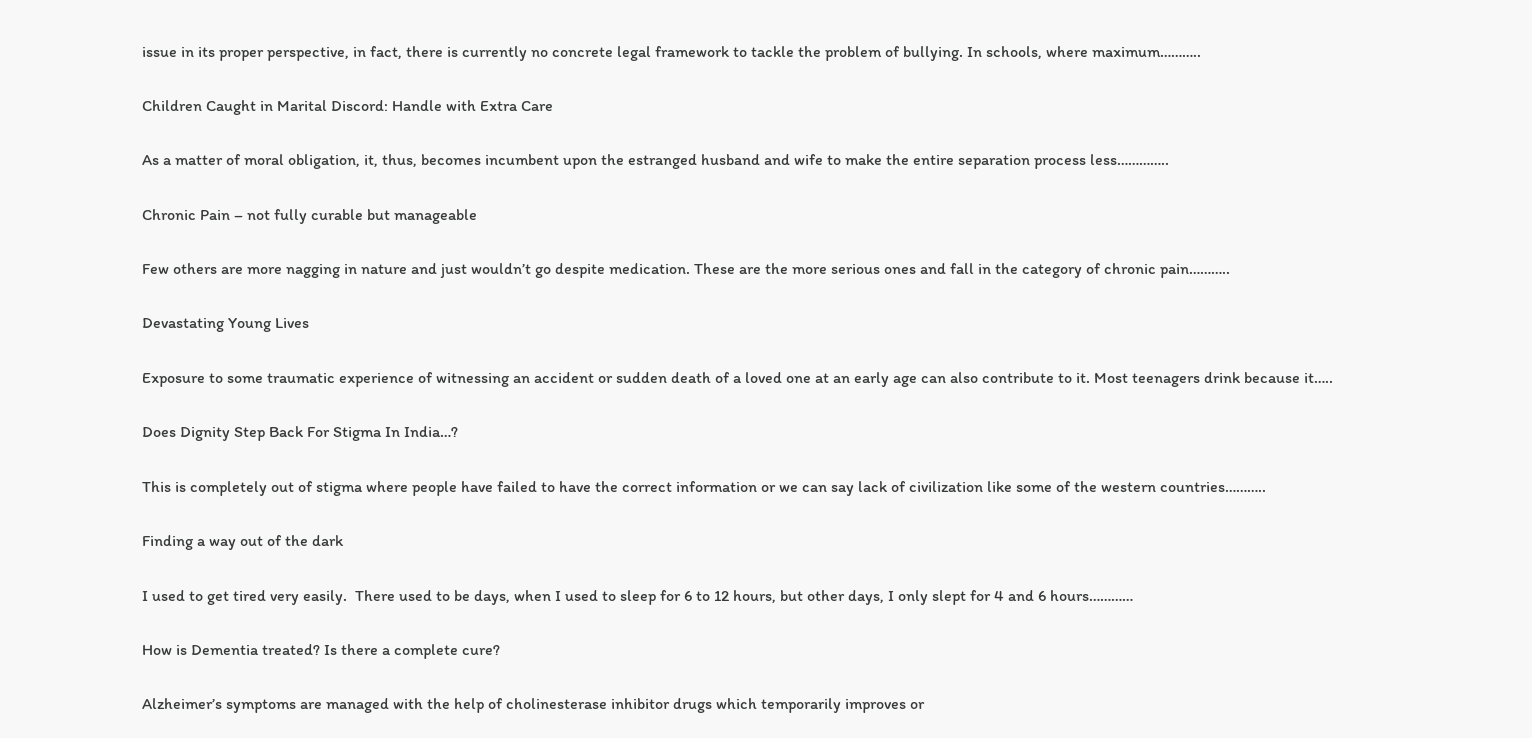issue in its proper perspective, in fact, there is currently no concrete legal framework to tackle the problem of bullying. In schools, where maximum………..

Children Caught in Marital Discord: Handle with Extra Care

As a matter of moral obligation, it, thus, becomes incumbent upon the estranged husband and wife to make the entire separation process less…………..

Chronic Pain – not fully curable but manageable

Few others are more nagging in nature and just wouldn’t go despite medication. These are the more serious ones and fall in the category of chronic pain………..

Devastating Young Lives

Exposure to some traumatic experience of witnessing an accident or sudden death of a loved one at an early age can also contribute to it. Most teenagers drink because it…..

Does Dignity Step Back For Stigma In India…?

This is completely out of stigma where people have failed to have the correct information or we can say lack of civilization like some of the western countries………..

Finding a way out of the dark

I used to get tired very easily.  There used to be days, when I used to sleep for 6 to 12 hours, but other days, I only slept for 4 and 6 hours…………

How is Dementia treated? Is there a complete cure?

Alzheimer’s symptoms are managed with the help of cholinesterase inhibitor drugs which temporarily improves or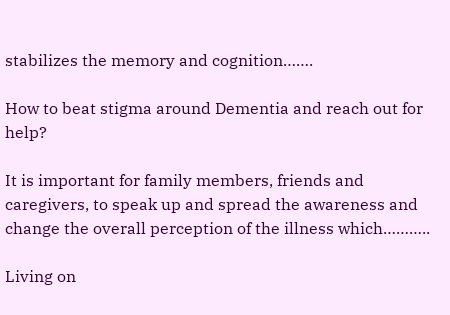stabilizes the memory and cognition…….

How to beat stigma around Dementia and reach out for help?

It is important for family members, friends and caregivers, to speak up and spread the awareness and change the overall perception of the illness which………..

Living on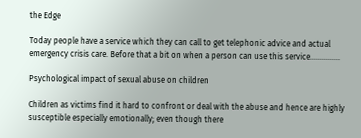the Edge

Today people have a service which they can call to get telephonic advice and actual emergency crisis care. Before that a bit on when a person can use this service……………

Psychological impact of sexual abuse on children

Children as victims find it hard to confront or deal with the abuse and hence are highly susceptible especially emotionally; even though there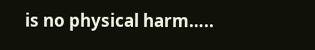is no physical harm…..